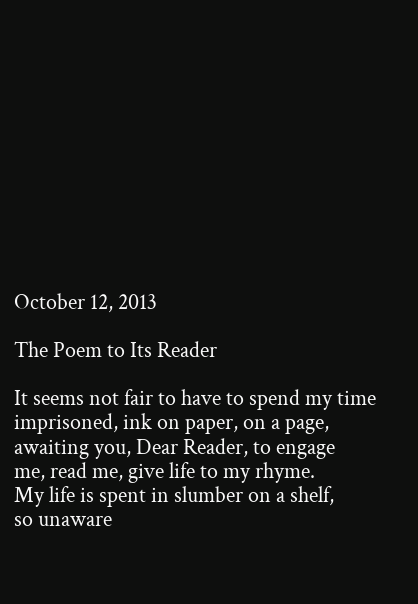October 12, 2013

The Poem to Its Reader

It seems not fair to have to spend my time
imprisoned, ink on paper, on a page,
awaiting you, Dear Reader, to engage
me, read me, give life to my rhyme.
My life is spent in slumber on a shelf,
so unaware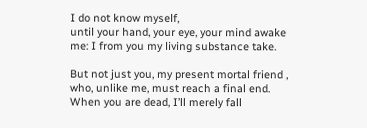I do not know myself,
until your hand, your eye, your mind awake
me: I from you my living substance take.

But not just you, my present mortal friend ,
who, unlike me, must reach a final end.
When you are dead, I’ll merely fall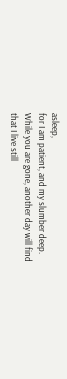asleep,
for I am patient, and my slumber deep.
While you are gone, another day will find
that I live still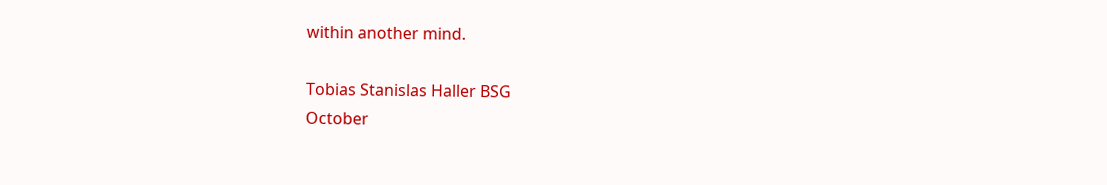within another mind.

Tobias Stanislas Haller BSG
October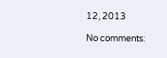12, 2013

No comments: